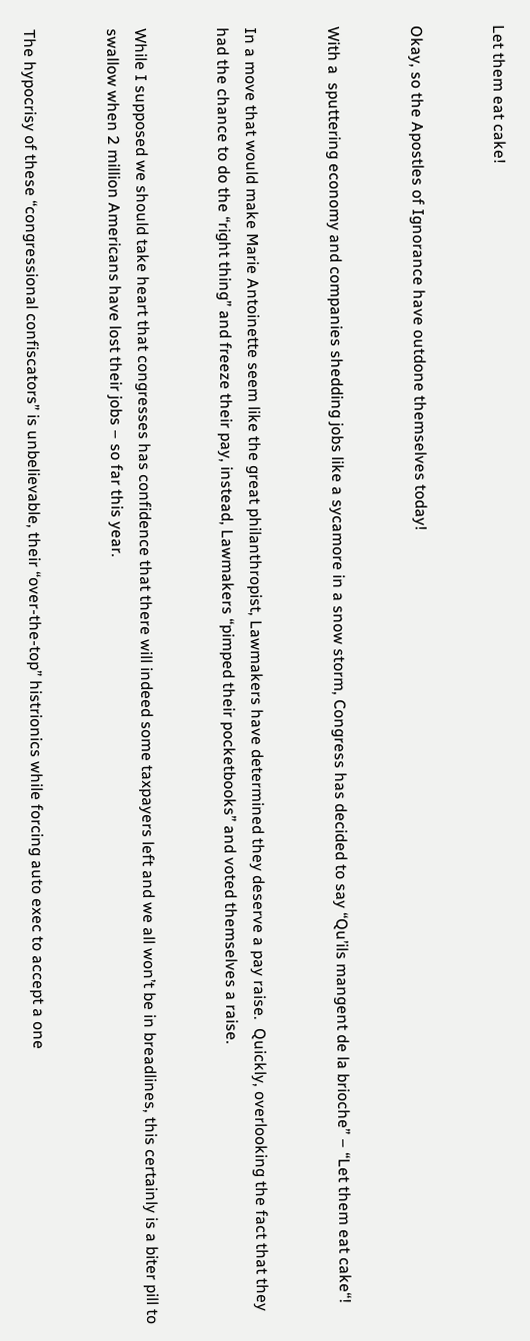Let them eat cake!


Okay, so the Apostles of Ignorance have outdone themselves today!


With a  sputtering economy and companies shedding jobs like a sycamore in a snow storm, Congress has decided to say “Qu’ils mangent de la brioche” – “Let them eat cake“!


In a move that would make Marie Antoinette seem like the great philanthropist, Lawmakers have determined they deserve a pay raise.  Quickly, overlooking the fact that they had the chance to do the “right thing” and freeze their pay, instead, Lawmakers “pimped their pocketbooks” and voted themselves a raise.


While I supposed we should take heart that congresses has confidence that there will indeed some taxpayers left and we all won’t be in breadlines, this certainly is a biter pill to swallow when 2 million Americans have lost their jobs – so far this year.


The hypocrisy of these “congressional confiscators” is unbelievable, their “over-the-top” histrionics while forcing auto exec to accept a one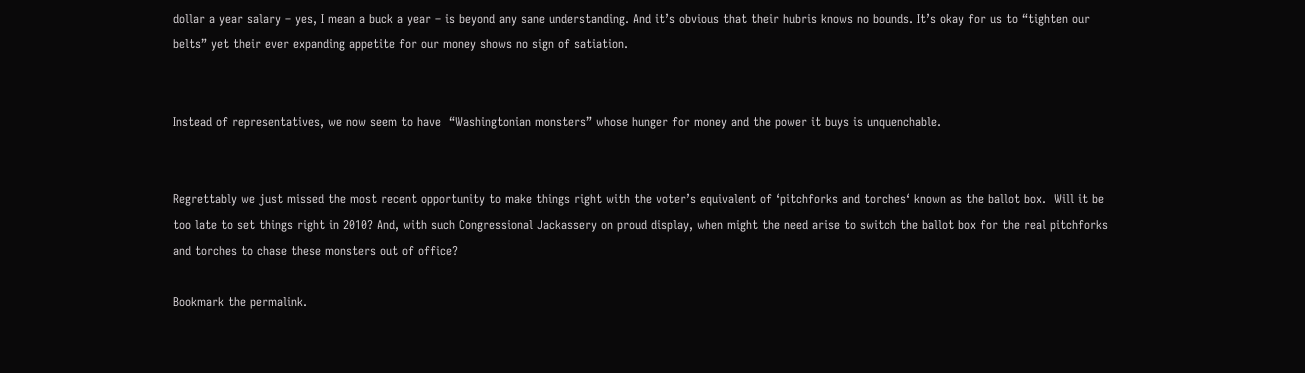dollar a year salary – yes, I mean a buck a year – is beyond any sane understanding. And it’s obvious that their hubris knows no bounds. It’s okay for us to “tighten our belts” yet their ever expanding appetite for our money shows no sign of satiation.


Instead of representatives, we now seem to have  “Washingtonian monsters” whose hunger for money and the power it buys is unquenchable.


Regrettably we just missed the most recent opportunity to make things right with the voter’s equivalent of ‘pitchforks and torches‘ known as the ballot box.  Will it be too late to set things right in 2010? And, with such Congressional Jackassery on proud display, when might the need arise to switch the ballot box for the real pitchforks and torches to chase these monsters out of office?

Bookmark the permalink.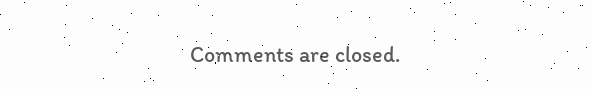Comments are closed.